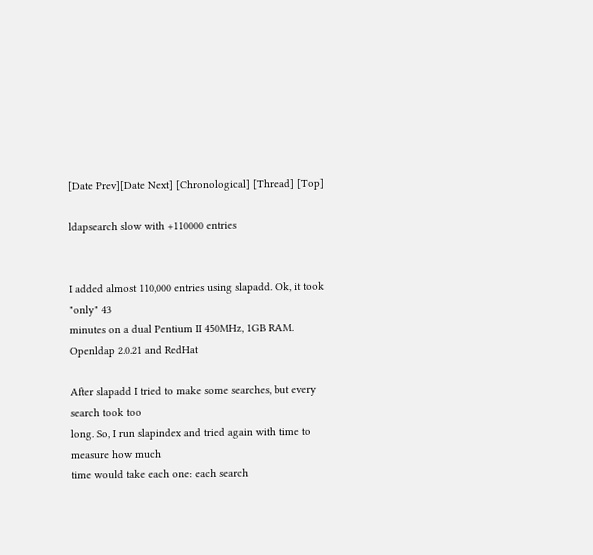[Date Prev][Date Next] [Chronological] [Thread] [Top]

ldapsearch slow with +110000 entries


I added almost 110,000 entries using slapadd. Ok, it took "only" 43
minutes on a dual Pentium II 450MHz, 1GB RAM. Openldap 2.0.21 and RedHat

After slapadd I tried to make some searches, but every search took too
long. So, I run slapindex and tried again with time to measure how much
time would take each one: each search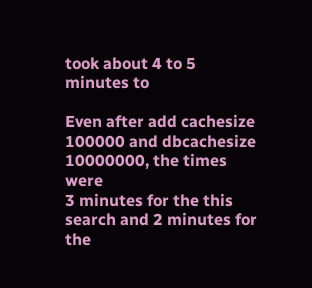took about 4 to 5 minutes to

Even after add cachesize 100000 and dbcachesize 10000000, the times were
3 minutes for the this search and 2 minutes for the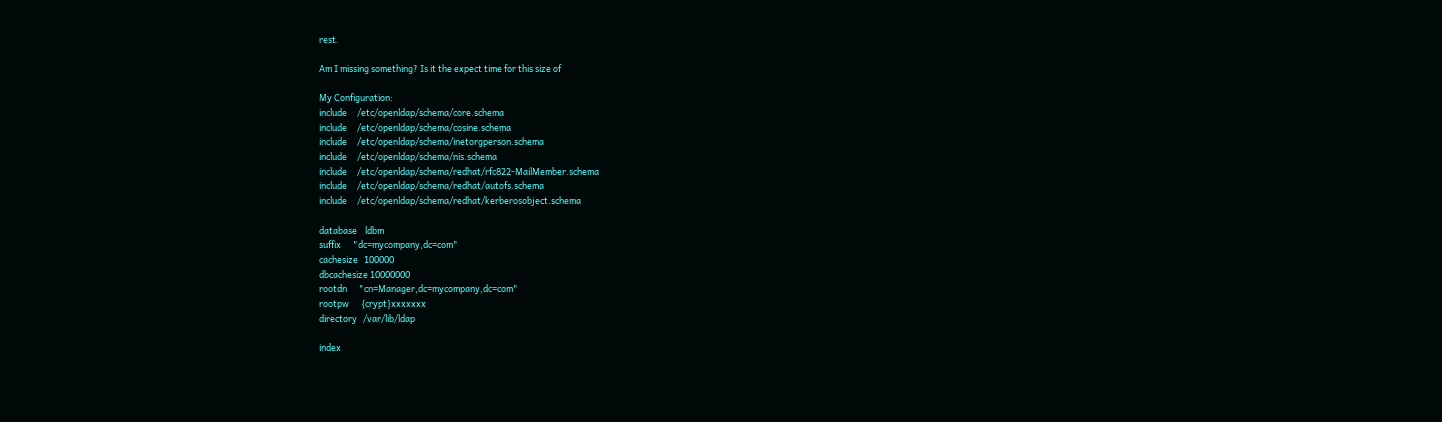rest.

Am I missing something? Is it the expect time for this size of

My Configuration:
include     /etc/openldap/schema/core.schema
include     /etc/openldap/schema/cosine.schema
include     /etc/openldap/schema/inetorgperson.schema
include     /etc/openldap/schema/nis.schema
include     /etc/openldap/schema/redhat/rfc822-MailMember.schema
include     /etc/openldap/schema/redhat/autofs.schema
include     /etc/openldap/schema/redhat/kerberosobject.schema

database    ldbm
suffix      "dc=mycompany,dc=com"
cachesize   100000
dbcachesize 10000000
rootdn      "cn=Manager,dc=mycompany,dc=com"
rootpw      {crypt}xxxxxxx
directory   /var/lib/ldap

index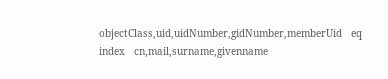objectClass,uid,uidNumber,gidNumber,memberUid   eq
index   cn,mail,surname,givenname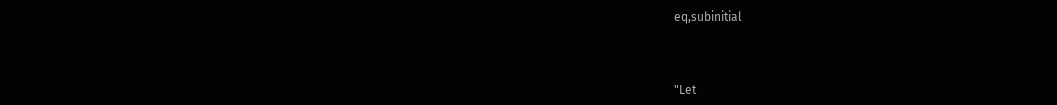eq,subinitial



"Let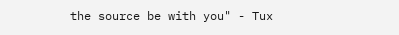the source be with you" - Tux